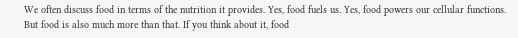We often discuss food in terms of the nutrition it provides. Yes, food fuels us. Yes, food powers our cellular functions. But food is also much more than that. If you think about it, food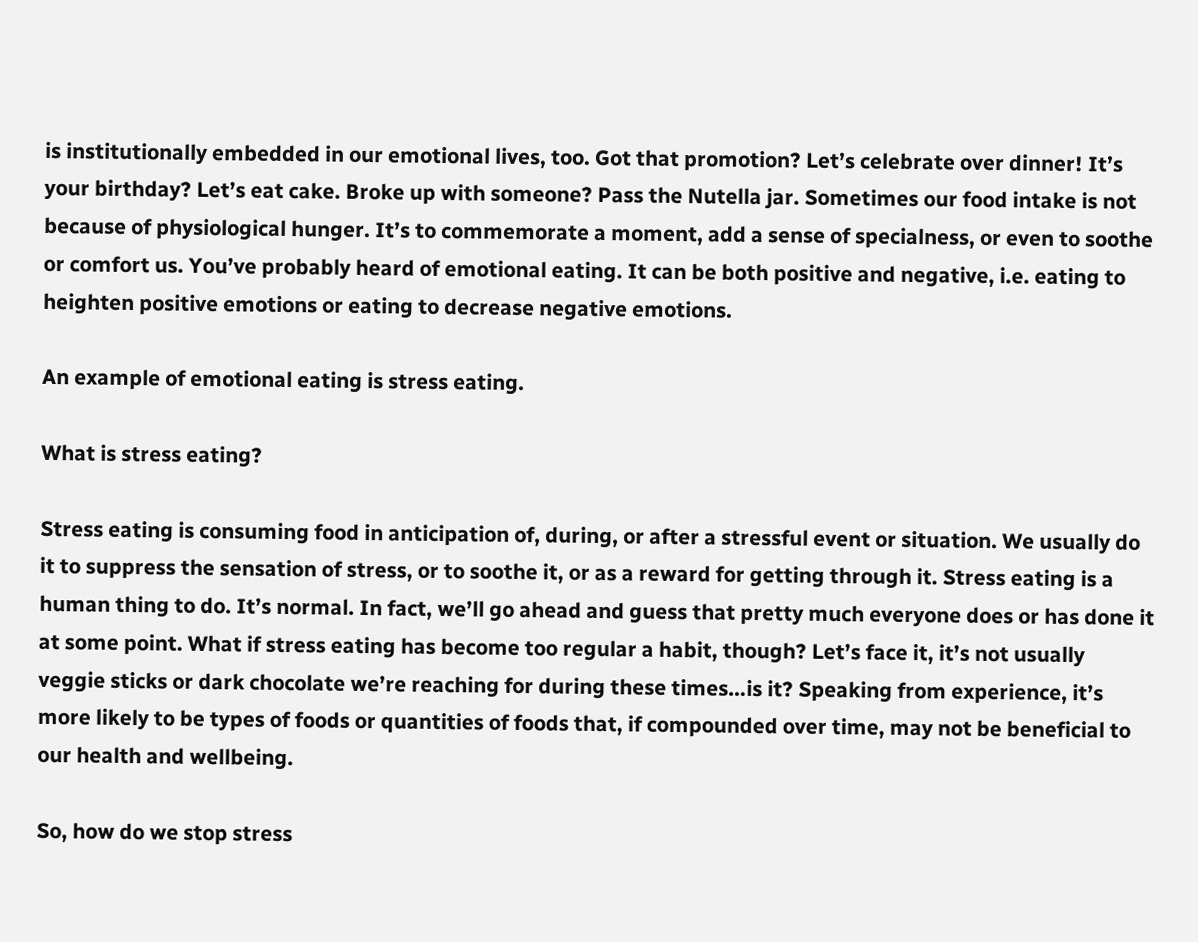is institutionally embedded in our emotional lives, too. Got that promotion? Let’s celebrate over dinner! It’s your birthday? Let’s eat cake. Broke up with someone? Pass the Nutella jar. Sometimes our food intake is not because of physiological hunger. It’s to commemorate a moment, add a sense of specialness, or even to soothe or comfort us. You’ve probably heard of emotional eating. It can be both positive and negative, i.e. eating to heighten positive emotions or eating to decrease negative emotions.

An example of emotional eating is stress eating.

What is stress eating?

Stress eating is consuming food in anticipation of, during, or after a stressful event or situation. We usually do it to suppress the sensation of stress, or to soothe it, or as a reward for getting through it. Stress eating is a human thing to do. It’s normal. In fact, we’ll go ahead and guess that pretty much everyone does or has done it at some point. What if stress eating has become too regular a habit, though? Let’s face it, it’s not usually veggie sticks or dark chocolate we’re reaching for during these times…is it? Speaking from experience, it’s more likely to be types of foods or quantities of foods that, if compounded over time, may not be beneficial to our health and wellbeing.

So, how do we stop stress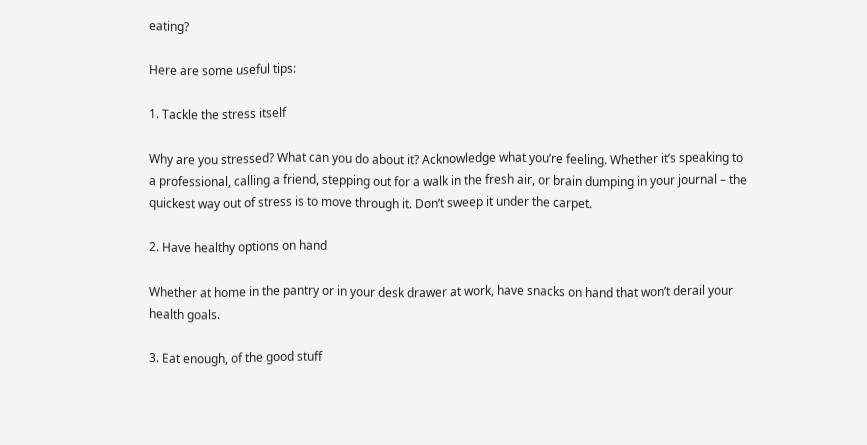eating?

Here are some useful tips:

1. Tackle the stress itself

Why are you stressed? What can you do about it? Acknowledge what you’re feeling. Whether it’s speaking to a professional, calling a friend, stepping out for a walk in the fresh air, or brain dumping in your journal – the quickest way out of stress is to move through it. Don’t sweep it under the carpet.

2. Have healthy options on hand

Whether at home in the pantry or in your desk drawer at work, have snacks on hand that won’t derail your health goals.

3. Eat enough, of the good stuff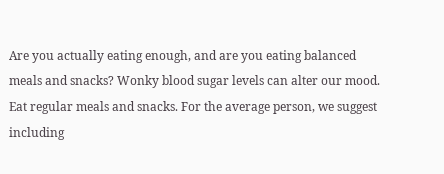Are you actually eating enough, and are you eating balanced meals and snacks? Wonky blood sugar levels can alter our mood. Eat regular meals and snacks. For the average person, we suggest including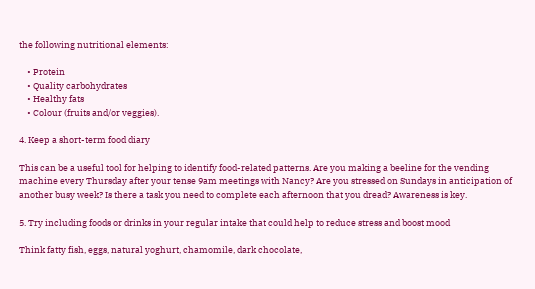the following nutritional elements:

    • Protein
    • Quality carbohydrates
    • Healthy fats
    • Colour (fruits and/or veggies).

4. Keep a short-term food diary

This can be a useful tool for helping to identify food-related patterns. Are you making a beeline for the vending machine every Thursday after your tense 9am meetings with Nancy? Are you stressed on Sundays in anticipation of another busy week? Is there a task you need to complete each afternoon that you dread? Awareness is key.

5. Try including foods or drinks in your regular intake that could help to reduce stress and boost mood

Think fatty fish, eggs, natural yoghurt, chamomile, dark chocolate,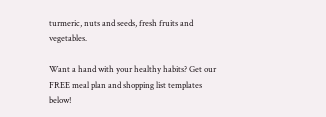turmeric, nuts and seeds, fresh fruits and vegetables.

Want a hand with your healthy habits? Get our FREE meal plan and shopping list templates below!